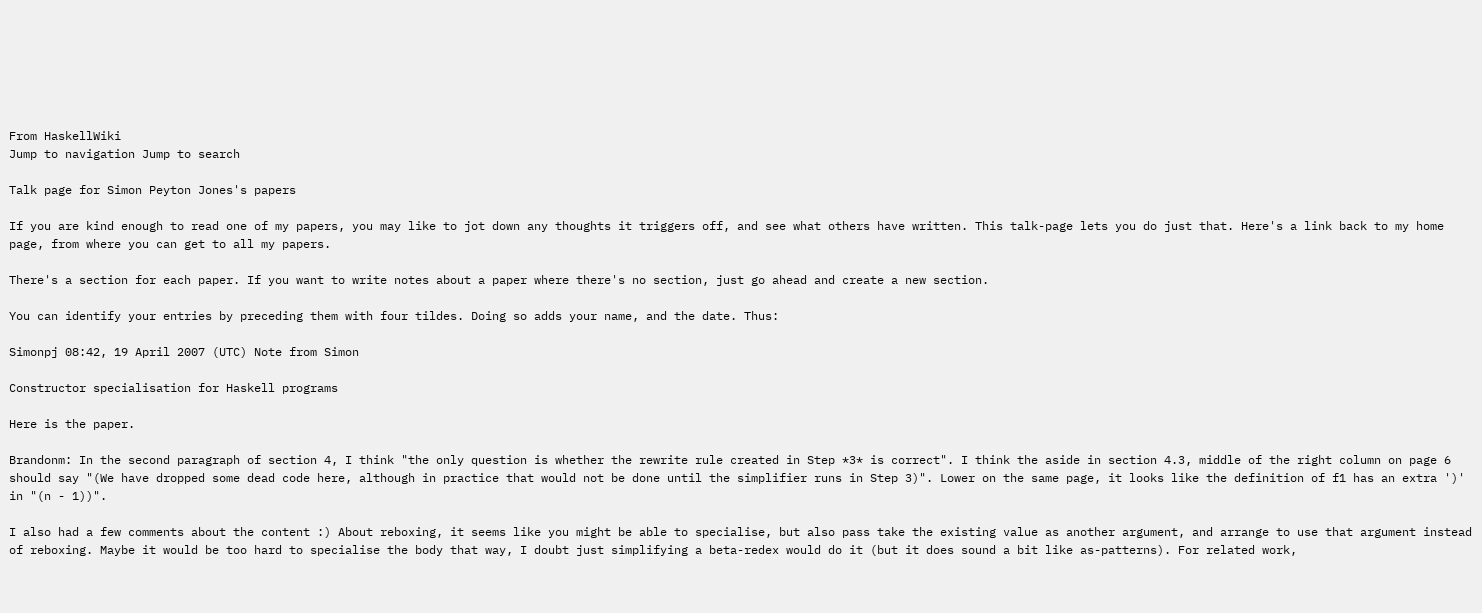From HaskellWiki
Jump to navigation Jump to search

Talk page for Simon Peyton Jones's papers

If you are kind enough to read one of my papers, you may like to jot down any thoughts it triggers off, and see what others have written. This talk-page lets you do just that. Here's a link back to my home page, from where you can get to all my papers.

There's a section for each paper. If you want to write notes about a paper where there's no section, just go ahead and create a new section.

You can identify your entries by preceding them with four tildes. Doing so adds your name, and the date. Thus:

Simonpj 08:42, 19 April 2007 (UTC) Note from Simon

Constructor specialisation for Haskell programs

Here is the paper.

Brandonm: In the second paragraph of section 4, I think "the only question is whether the rewrite rule created in Step *3* is correct". I think the aside in section 4.3, middle of the right column on page 6 should say "(We have dropped some dead code here, although in practice that would not be done until the simplifier runs in Step 3)". Lower on the same page, it looks like the definition of f1 has an extra ')' in "(n - 1))".

I also had a few comments about the content :) About reboxing, it seems like you might be able to specialise, but also pass take the existing value as another argument, and arrange to use that argument instead of reboxing. Maybe it would be too hard to specialise the body that way, I doubt just simplifying a beta-redex would do it (but it does sound a bit like as-patterns). For related work,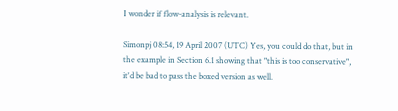I wonder if flow-analysis is relevant.

Simonpj 08:54, 19 April 2007 (UTC) Yes, you could do that, but in the example in Section 6.1 showing that "this is too conservative", it'd be bad to pass the boxed version as well.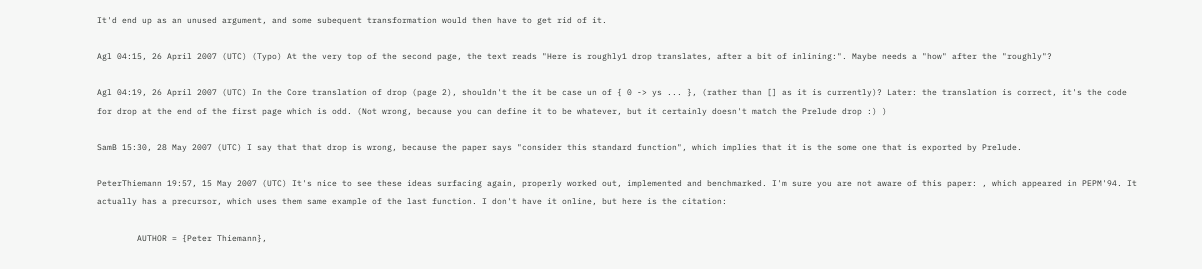It'd end up as an unused argument, and some subequent transformation would then have to get rid of it.

Agl 04:15, 26 April 2007 (UTC) (Typo) At the very top of the second page, the text reads "Here is roughly1 drop translates, after a bit of inlining:". Maybe needs a "how" after the "roughly"?

Agl 04:19, 26 April 2007 (UTC) In the Core translation of drop (page 2), shouldn't the it be case un of { 0 -> ys ... }, (rather than [] as it is currently)? Later: the translation is correct, it's the code for drop at the end of the first page which is odd. (Not wrong, because you can define it to be whatever, but it certainly doesn't match the Prelude drop :) )

SamB 15:30, 28 May 2007 (UTC) I say that that drop is wrong, because the paper says "consider this standard function", which implies that it is the some one that is exported by Prelude.

PeterThiemann 19:57, 15 May 2007 (UTC) It's nice to see these ideas surfacing again, properly worked out, implemented and benchmarked. I'm sure you are not aware of this paper: , which appeared in PEPM'94. It actually has a precursor, which uses them same example of the last function. I don't have it online, but here is the citation:

        AUTHOR = {Peter Thiemann},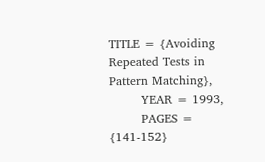TITLE = {Avoiding Repeated Tests in Pattern Matching},
        YEAR = 1993,
        PAGES = {141-152}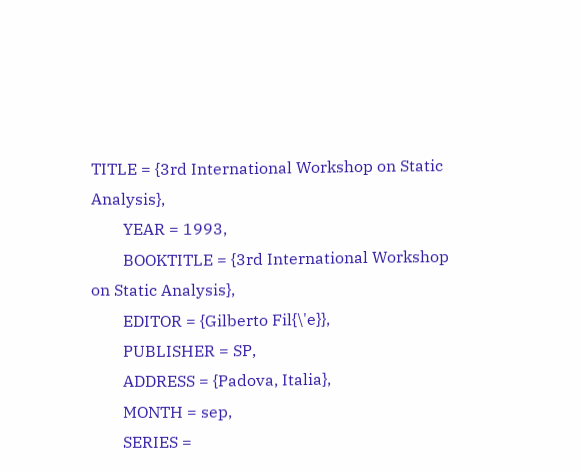TITLE = {3rd International Workshop on Static Analysis},
        YEAR = 1993,
        BOOKTITLE = {3rd International Workshop on Static Analysis},
        EDITOR = {Gilberto Fil{\'e}},
        PUBLISHER = SP,
        ADDRESS = {Padova, Italia},
        MONTH = sep,
        SERIES =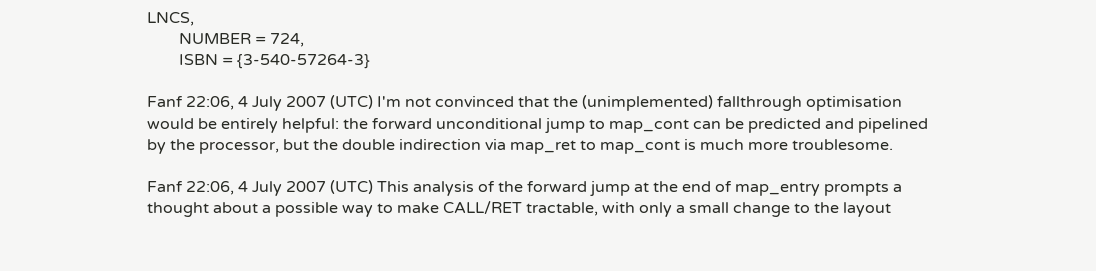LNCS,
        NUMBER = 724,
        ISBN = {3-540-57264-3}

Fanf 22:06, 4 July 2007 (UTC) I'm not convinced that the (unimplemented) fallthrough optimisation would be entirely helpful: the forward unconditional jump to map_cont can be predicted and pipelined by the processor, but the double indirection via map_ret to map_cont is much more troublesome.

Fanf 22:06, 4 July 2007 (UTC) This analysis of the forward jump at the end of map_entry prompts a thought about a possible way to make CALL/RET tractable, with only a small change to the layout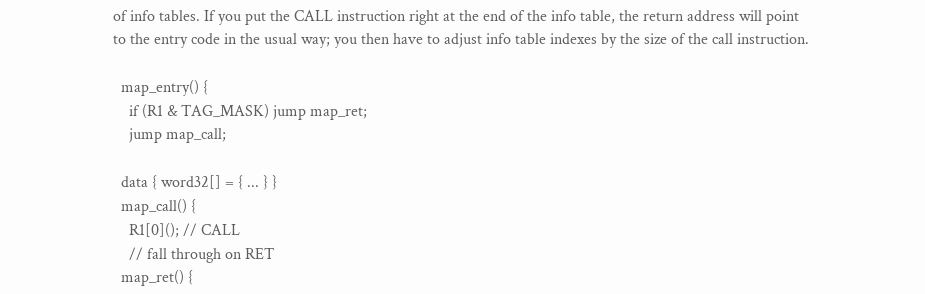of info tables. If you put the CALL instruction right at the end of the info table, the return address will point to the entry code in the usual way; you then have to adjust info table indexes by the size of the call instruction.

  map_entry() {
    if (R1 & TAG_MASK) jump map_ret;
    jump map_call;

  data { word32[] = { ... } }
  map_call() {
    R1[0](); // CALL
    // fall through on RET
  map_ret() {